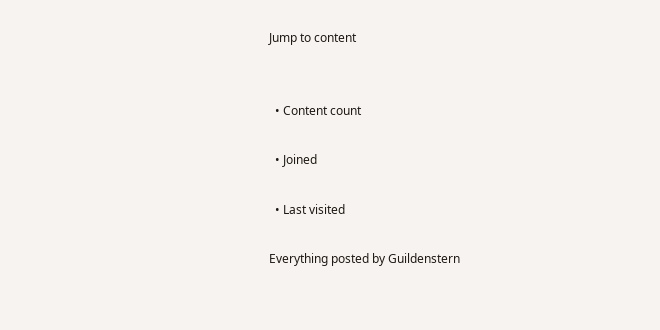Jump to content


  • Content count

  • Joined

  • Last visited

Everything posted by Guildenstern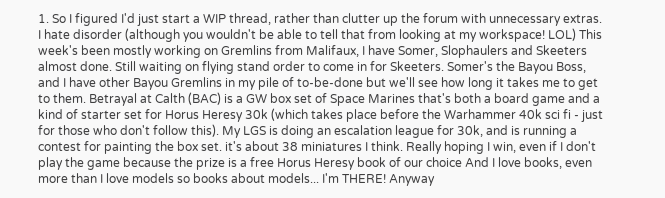1. So I figured I'd just start a WIP thread, rather than clutter up the forum with unnecessary extras. I hate disorder (although you wouldn't be able to tell that from looking at my workspace! LOL) This week's been mostly working on Gremlins from Malifaux, I have Somer, Slophaulers and Skeeters almost done. Still waiting on flying stand order to come in for Skeeters. Somer's the Bayou Boss, and I have other Bayou Gremlins in my pile of to-be-done but we'll see how long it takes me to get to them. Betrayal at Calth (BAC) is a GW box set of Space Marines that's both a board game and a kind of starter set for Horus Heresy 30k (which takes place before the Warhammer 40k sci fi - just for those who don't follow this). My LGS is doing an escalation league for 30k, and is running a contest for painting the box set. it's about 38 miniatures I think. Really hoping I win, even if I don't play the game because the prize is a free Horus Heresy book of our choice And I love books, even more than I love models so books about models... I'm THERE! Anyway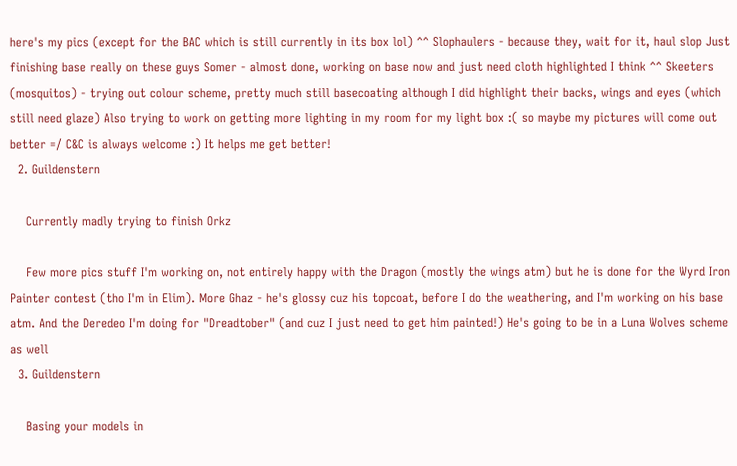here's my pics (except for the BAC which is still currently in its box lol) ^^ Slophaulers - because they, wait for it, haul slop Just finishing base really on these guys Somer - almost done, working on base now and just need cloth highlighted I think ^^ Skeeters (mosquitos) - trying out colour scheme, pretty much still basecoating although I did highlight their backs, wings and eyes (which still need glaze) Also trying to work on getting more lighting in my room for my light box :( so maybe my pictures will come out better =/ C&C is always welcome :) It helps me get better!
  2. Guildenstern

    Currently madly trying to finish Orkz

    Few more pics stuff I'm working on, not entirely happy with the Dragon (mostly the wings atm) but he is done for the Wyrd Iron Painter contest (tho I'm in Elim). More Ghaz - he's glossy cuz his topcoat, before I do the weathering, and I'm working on his base atm. And the Deredeo I'm doing for "Dreadtober" (and cuz I just need to get him painted!) He's going to be in a Luna Wolves scheme as well
  3. Guildenstern

    Basing your models in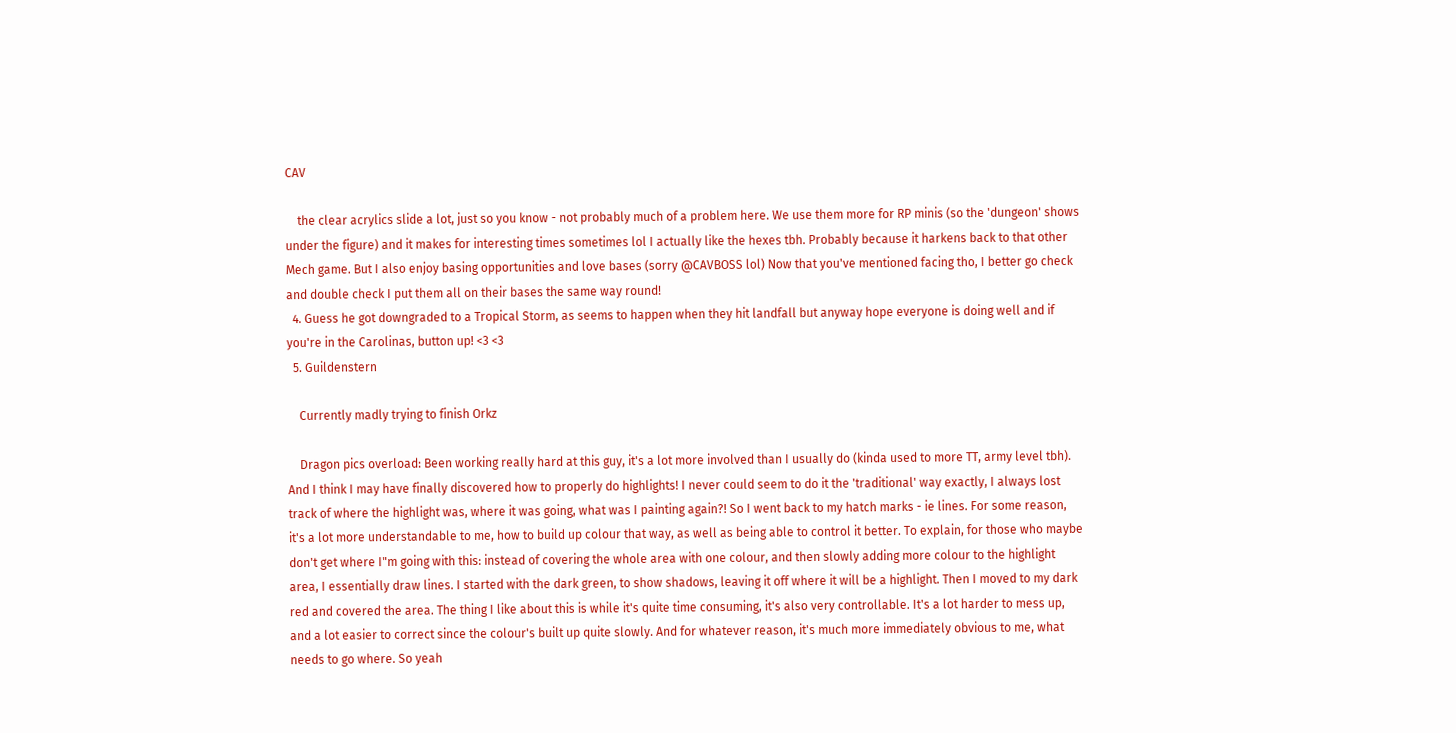CAV

    the clear acrylics slide a lot, just so you know - not probably much of a problem here. We use them more for RP minis (so the 'dungeon' shows under the figure) and it makes for interesting times sometimes lol I actually like the hexes tbh. Probably because it harkens back to that other Mech game. But I also enjoy basing opportunities and love bases (sorry @CAVBOSS lol) Now that you've mentioned facing tho, I better go check and double check I put them all on their bases the same way round!
  4. Guess he got downgraded to a Tropical Storm, as seems to happen when they hit landfall but anyway hope everyone is doing well and if you're in the Carolinas, button up! <3 <3
  5. Guildenstern

    Currently madly trying to finish Orkz

    Dragon pics overload: Been working really hard at this guy, it's a lot more involved than I usually do (kinda used to more TT, army level tbh). And I think I may have finally discovered how to properly do highlights! I never could seem to do it the 'traditional' way exactly, I always lost track of where the highlight was, where it was going, what was I painting again?! So I went back to my hatch marks - ie lines. For some reason, it's a lot more understandable to me, how to build up colour that way, as well as being able to control it better. To explain, for those who maybe don't get where I"m going with this: instead of covering the whole area with one colour, and then slowly adding more colour to the highlight area, I essentially draw lines. I started with the dark green, to show shadows, leaving it off where it will be a highlight. Then I moved to my dark red and covered the area. The thing I like about this is while it's quite time consuming, it's also very controllable. It's a lot harder to mess up, and a lot easier to correct since the colour's built up quite slowly. And for whatever reason, it's much more immediately obvious to me, what needs to go where. So yeah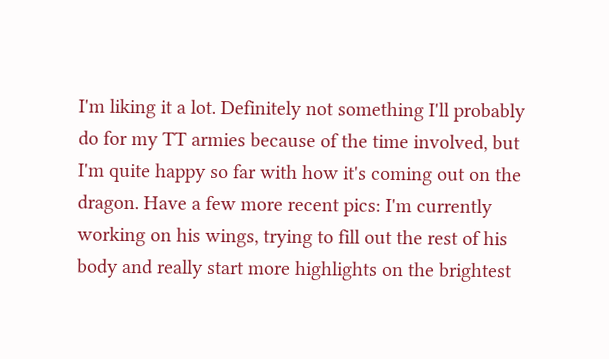I'm liking it a lot. Definitely not something I'll probably do for my TT armies because of the time involved, but I'm quite happy so far with how it's coming out on the dragon. Have a few more recent pics: I'm currently working on his wings, trying to fill out the rest of his body and really start more highlights on the brightest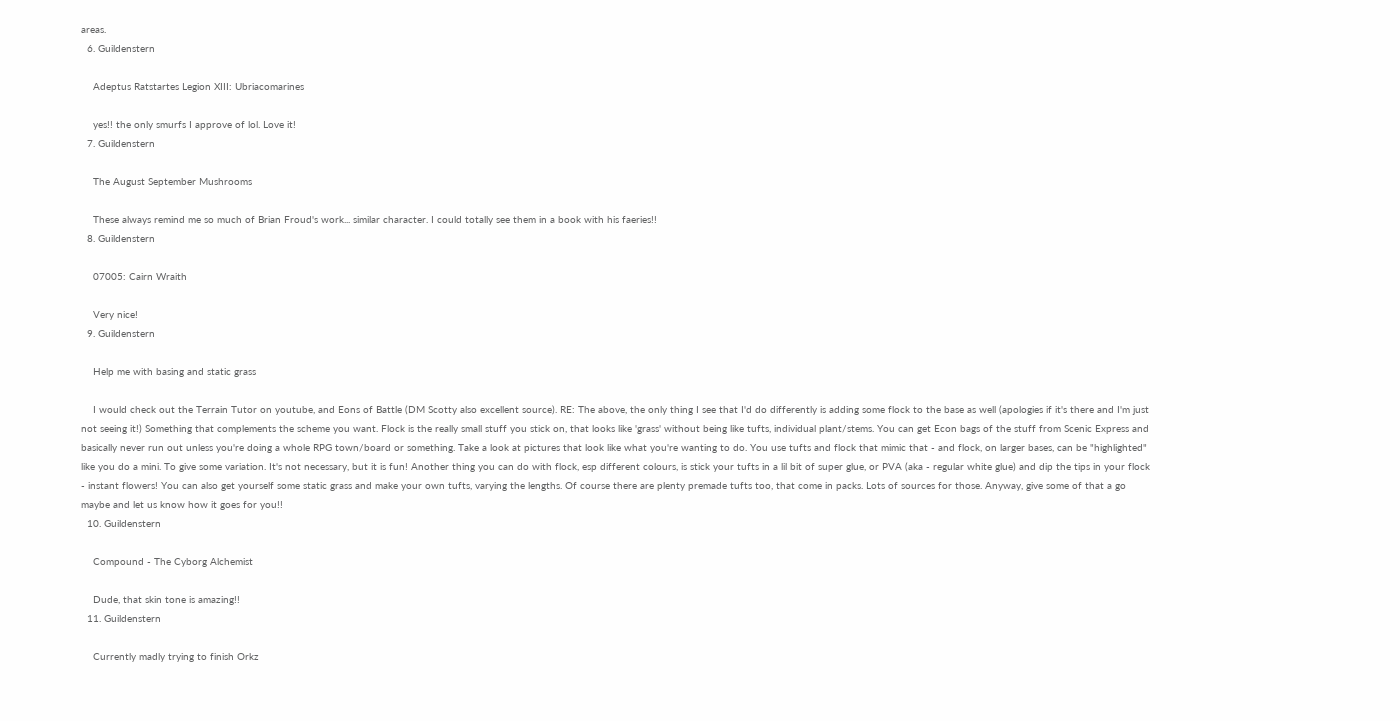areas.
  6. Guildenstern

    Adeptus Ratstartes Legion XIII: Ubriacomarines

    yes!! the only smurfs I approve of lol. Love it!
  7. Guildenstern

    The August September Mushrooms

    These always remind me so much of Brian Froud's work... similar character. I could totally see them in a book with his faeries!!
  8. Guildenstern

    07005: Cairn Wraith

    Very nice!
  9. Guildenstern

    Help me with basing and static grass

    I would check out the Terrain Tutor on youtube, and Eons of Battle (DM Scotty also excellent source). RE: The above, the only thing I see that I'd do differently is adding some flock to the base as well (apologies if it's there and I'm just not seeing it!) Something that complements the scheme you want. Flock is the really small stuff you stick on, that looks like 'grass' without being like tufts, individual plant/stems. You can get Econ bags of the stuff from Scenic Express and basically never run out unless you're doing a whole RPG town/board or something. Take a look at pictures that look like what you're wanting to do. You use tufts and flock that mimic that - and flock, on larger bases, can be "highlighted" like you do a mini. To give some variation. It's not necessary, but it is fun! Another thing you can do with flock, esp different colours, is stick your tufts in a lil bit of super glue, or PVA (aka - regular white glue) and dip the tips in your flock - instant flowers! You can also get yourself some static grass and make your own tufts, varying the lengths. Of course there are plenty premade tufts too, that come in packs. Lots of sources for those. Anyway, give some of that a go maybe and let us know how it goes for you!!
  10. Guildenstern

    Compound - The Cyborg Alchemist

    Dude, that skin tone is amazing!!
  11. Guildenstern

    Currently madly trying to finish Orkz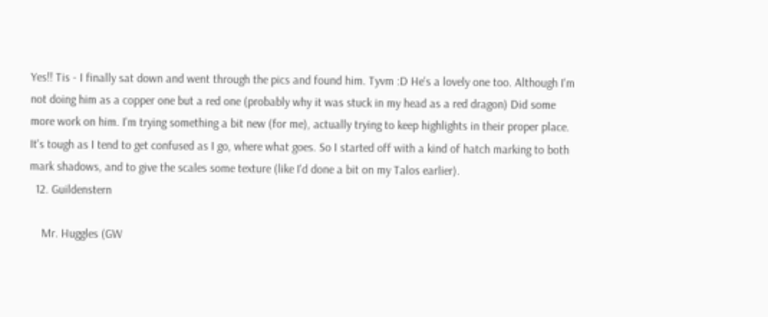Yes!! Tis - I finally sat down and went through the pics and found him. Tyvm :D He's a lovely one too. Although I'm not doing him as a copper one but a red one (probably why it was stuck in my head as a red dragon) Did some more work on him. I'm trying something a bit new (for me), actually trying to keep highlights in their proper place. It's tough as I tend to get confused as I go, where what goes. So I started off with a kind of hatch marking to both mark shadows, and to give the scales some texture (like I'd done a bit on my Talos earlier).
  12. Guildenstern

    Mr. Huggles (GW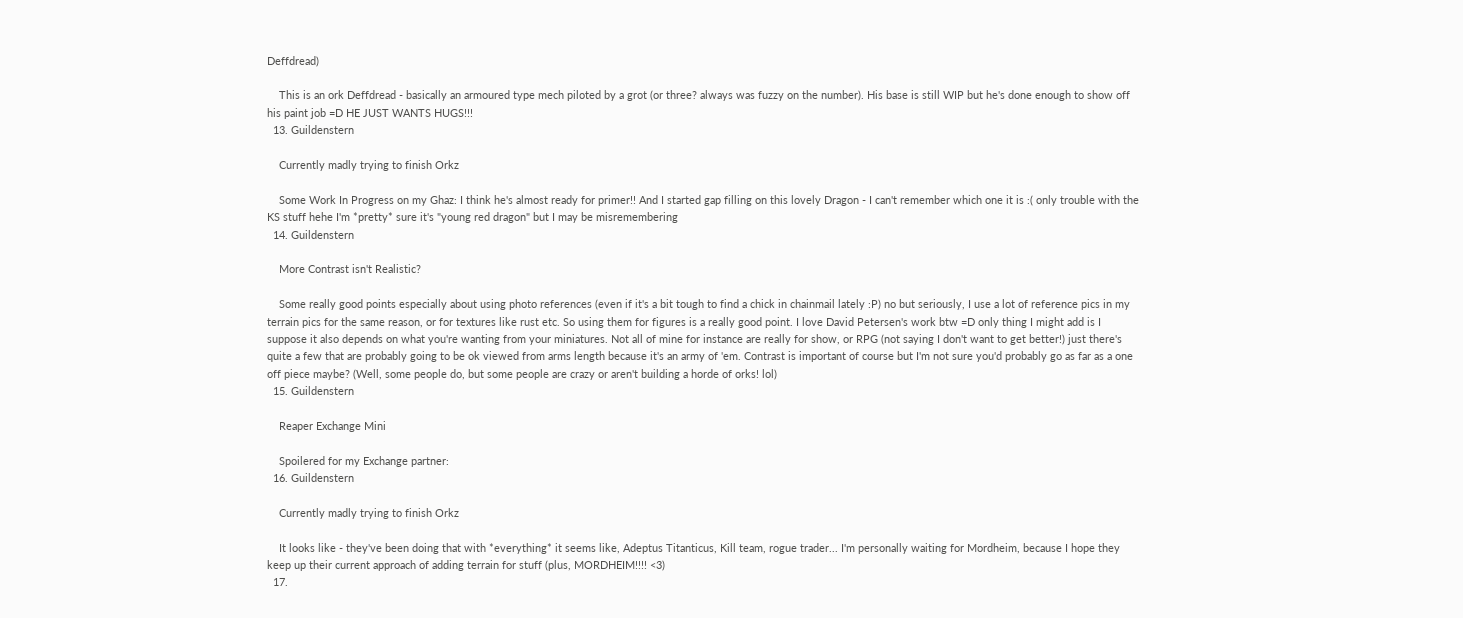Deffdread)

    This is an ork Deffdread - basically an armoured type mech piloted by a grot (or three? always was fuzzy on the number). His base is still WIP but he's done enough to show off his paint job =D HE JUST WANTS HUGS!!!
  13. Guildenstern

    Currently madly trying to finish Orkz

    Some Work In Progress on my Ghaz: I think he's almost ready for primer!! And I started gap filling on this lovely Dragon - I can't remember which one it is :( only trouble with the KS stuff hehe I'm *pretty* sure it's "young red dragon" but I may be misremembering
  14. Guildenstern

    More Contrast isn't Realistic?

    Some really good points especially about using photo references (even if it's a bit tough to find a chick in chainmail lately :P) no but seriously, I use a lot of reference pics in my terrain pics for the same reason, or for textures like rust etc. So using them for figures is a really good point. I love David Petersen's work btw =D only thing I might add is I suppose it also depends on what you're wanting from your miniatures. Not all of mine for instance are really for show, or RPG (not saying I don't want to get better!) just there's quite a few that are probably going to be ok viewed from arms length because it's an army of 'em. Contrast is important of course but I'm not sure you'd probably go as far as a one off piece maybe? (Well, some people do, but some people are crazy or aren't building a horde of orks! lol)
  15. Guildenstern

    Reaper Exchange Mini

    Spoilered for my Exchange partner:
  16. Guildenstern

    Currently madly trying to finish Orkz

    It looks like - they've been doing that with *everything* it seems like, Adeptus Titanticus, Kill team, rogue trader... I'm personally waiting for Mordheim, because I hope they keep up their current approach of adding terrain for stuff (plus, MORDHEIM!!!! <3)
  17.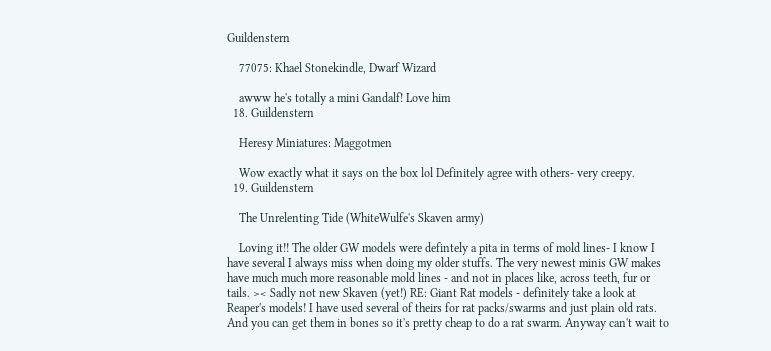Guildenstern

    77075: Khael Stonekindle, Dwarf Wizard

    awww he's totally a mini Gandalf! Love him
  18. Guildenstern

    Heresy Miniatures: Maggotmen

    Wow exactly what it says on the box lol Definitely agree with others- very creepy.
  19. Guildenstern

    The Unrelenting Tide (WhiteWulfe's Skaven army)

    Loving it!! The older GW models were defintely a pita in terms of mold lines- I know I have several I always miss when doing my older stuffs. The very newest minis GW makes have much much more reasonable mold lines - and not in places like, across teeth, fur or tails. >< Sadly not new Skaven (yet!) RE: Giant Rat models - definitely take a look at Reaper's models! I have used several of theirs for rat packs/swarms and just plain old rats. And you can get them in bones so it's pretty cheap to do a rat swarm. Anyway can't wait to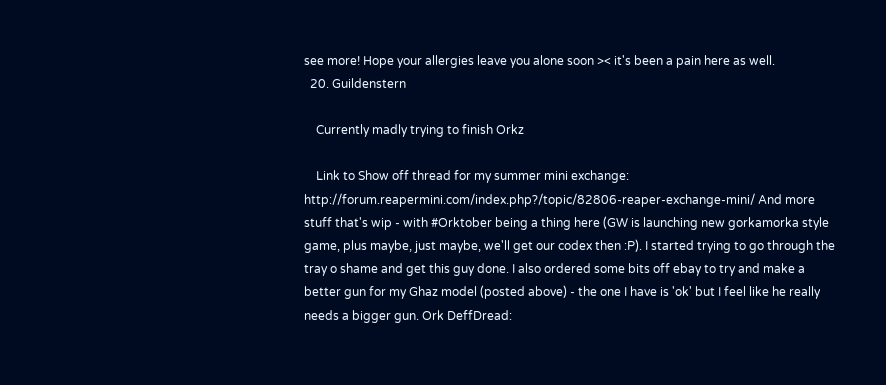see more! Hope your allergies leave you alone soon >< it's been a pain here as well.
  20. Guildenstern

    Currently madly trying to finish Orkz

    Link to Show off thread for my summer mini exchange: http://forum.reapermini.com/index.php?/topic/82806-reaper-exchange-mini/ And more stuff that's wip - with #Orktober being a thing here (GW is launching new gorkamorka style game, plus maybe, just maybe, we'll get our codex then :P). I started trying to go through the tray o shame and get this guy done. I also ordered some bits off ebay to try and make a better gun for my Ghaz model (posted above) - the one I have is 'ok' but I feel like he really needs a bigger gun. Ork DeffDread: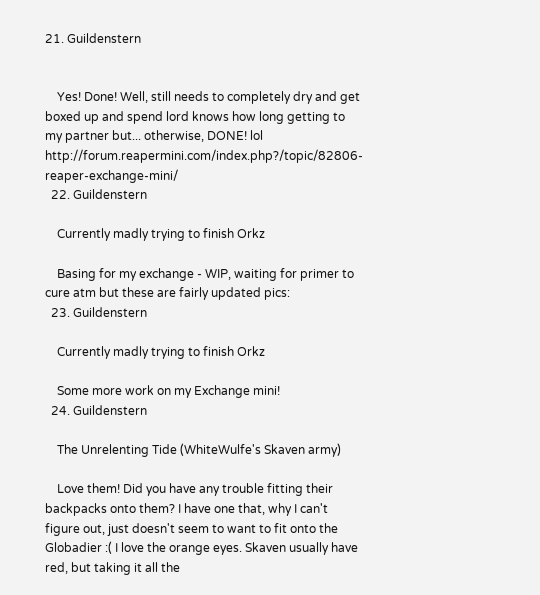21. Guildenstern


    Yes! Done! Well, still needs to completely dry and get boxed up and spend lord knows how long getting to my partner but... otherwise, DONE! lol http://forum.reapermini.com/index.php?/topic/82806-reaper-exchange-mini/
  22. Guildenstern

    Currently madly trying to finish Orkz

    Basing for my exchange - WIP, waiting for primer to cure atm but these are fairly updated pics:
  23. Guildenstern

    Currently madly trying to finish Orkz

    Some more work on my Exchange mini!
  24. Guildenstern

    The Unrelenting Tide (WhiteWulfe's Skaven army)

    Love them! Did you have any trouble fitting their backpacks onto them? I have one that, why I can't figure out, just doesn't seem to want to fit onto the Globadier :( I love the orange eyes. Skaven usually have red, but taking it all the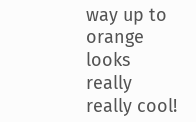way up to orange looks really really cool!